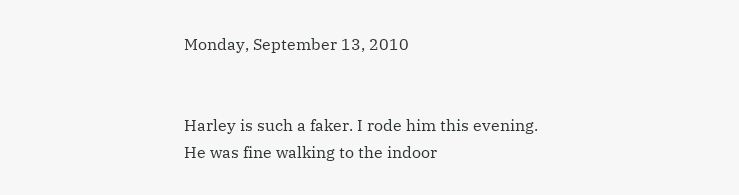Monday, September 13, 2010


Harley is such a faker. I rode him this evening. He was fine walking to the indoor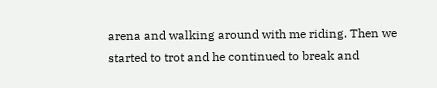arena and walking around with me riding. Then we started to trot and he continued to break and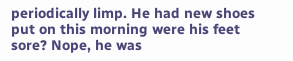periodically limp. He had new shoes put on this morning were his feet sore? Nope, he was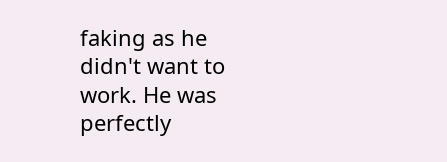faking as he didn't want to work. He was perfectly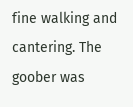fine walking and cantering. The goober was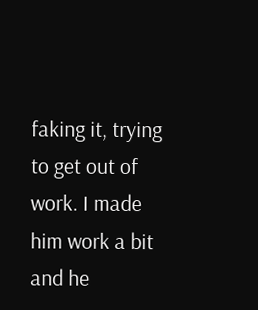faking it, trying to get out of work. I made him work a bit and he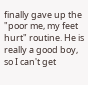finally gave up the "poor me, my feet hurt" routine. He is really a good boy, so I can't get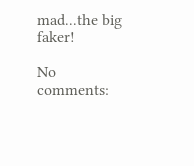mad...the big faker!

No comments: